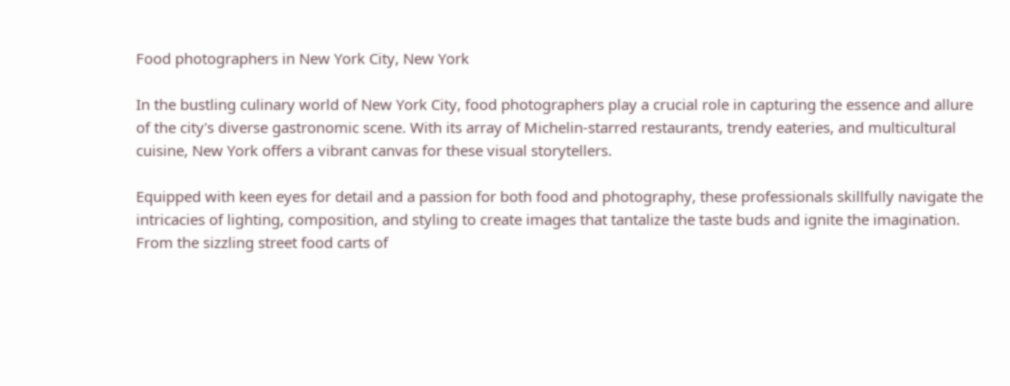Food photographers in New York City, New York

In the bustling culinary world of New York City, food photographers play a crucial role in capturing the essence and allure of the city's diverse gastronomic scene. With its array of Michelin-starred restaurants, trendy eateries, and multicultural cuisine, New York offers a vibrant canvas for these visual storytellers.

Equipped with keen eyes for detail and a passion for both food and photography, these professionals skillfully navigate the intricacies of lighting, composition, and styling to create images that tantalize the taste buds and ignite the imagination. From the sizzling street food carts of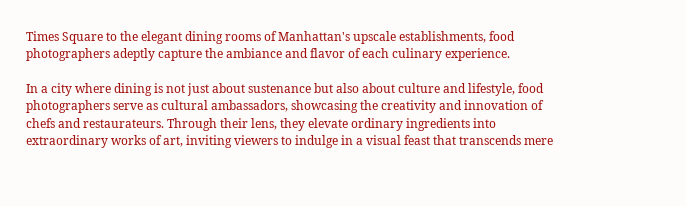Times Square to the elegant dining rooms of Manhattan's upscale establishments, food photographers adeptly capture the ambiance and flavor of each culinary experience.

In a city where dining is not just about sustenance but also about culture and lifestyle, food photographers serve as cultural ambassadors, showcasing the creativity and innovation of chefs and restaurateurs. Through their lens, they elevate ordinary ingredients into extraordinary works of art, inviting viewers to indulge in a visual feast that transcends mere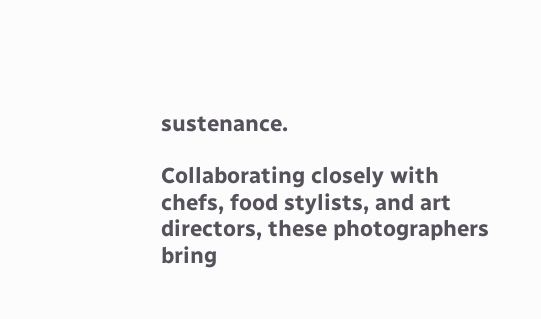sustenance.

Collaborating closely with chefs, food stylists, and art directors, these photographers bring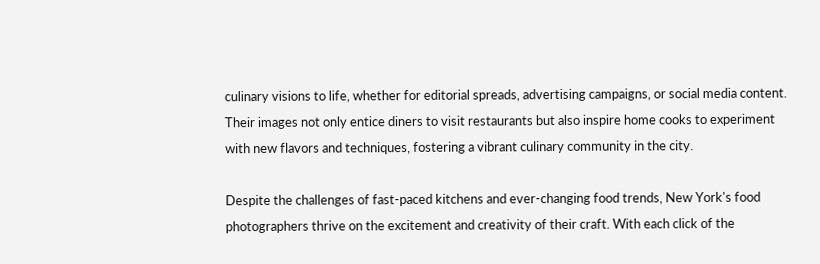culinary visions to life, whether for editorial spreads, advertising campaigns, or social media content. Their images not only entice diners to visit restaurants but also inspire home cooks to experiment with new flavors and techniques, fostering a vibrant culinary community in the city.

Despite the challenges of fast-paced kitchens and ever-changing food trends, New York's food photographers thrive on the excitement and creativity of their craft. With each click of the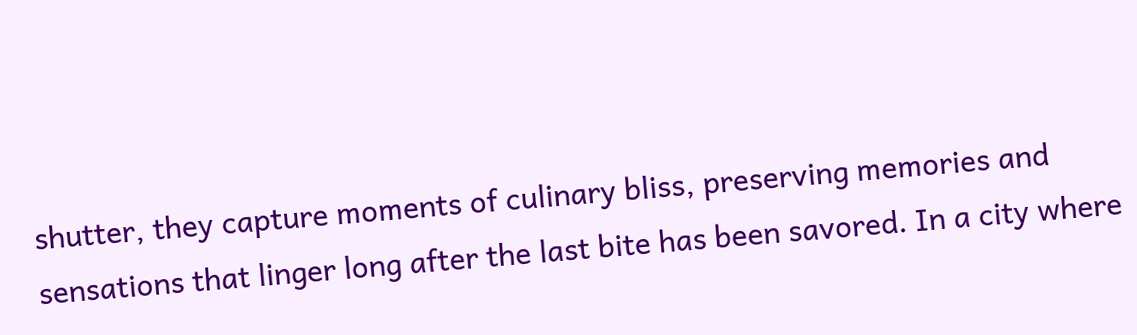shutter, they capture moments of culinary bliss, preserving memories and sensations that linger long after the last bite has been savored. In a city where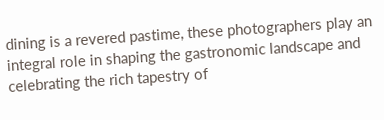dining is a revered pastime, these photographers play an integral role in shaping the gastronomic landscape and celebrating the rich tapestry of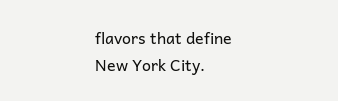flavors that define New York City.